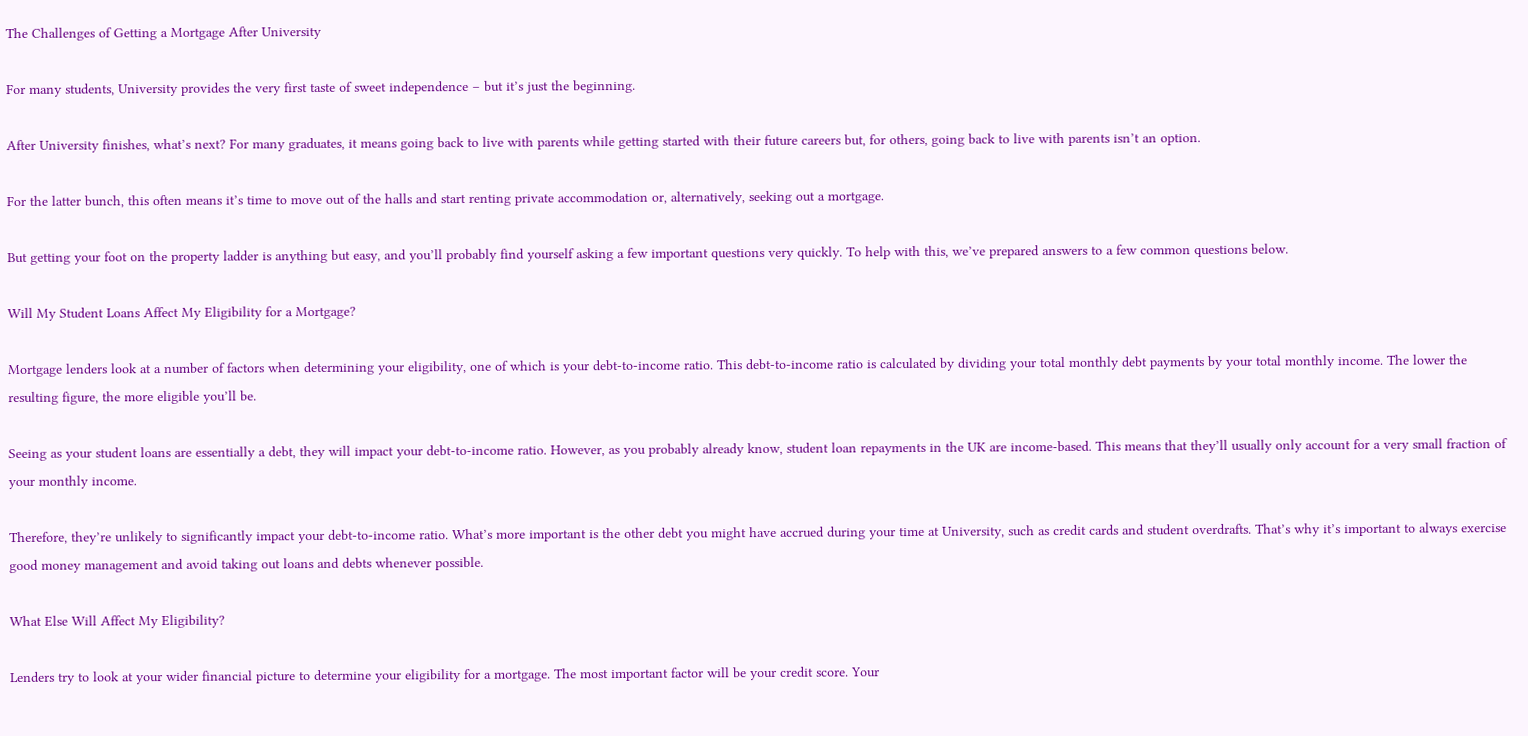The Challenges of Getting a Mortgage After University

For many students, University provides the very first taste of sweet independence – but it’s just the beginning.

After University finishes, what’s next? For many graduates, it means going back to live with parents while getting started with their future careers but, for others, going back to live with parents isn’t an option.

For the latter bunch, this often means it’s time to move out of the halls and start renting private accommodation or, alternatively, seeking out a mortgage.

But getting your foot on the property ladder is anything but easy, and you’ll probably find yourself asking a few important questions very quickly. To help with this, we’ve prepared answers to a few common questions below.

Will My Student Loans Affect My Eligibility for a Mortgage?

Mortgage lenders look at a number of factors when determining your eligibility, one of which is your debt-to-income ratio. This debt-to-income ratio is calculated by dividing your total monthly debt payments by your total monthly income. The lower the resulting figure, the more eligible you’ll be.

Seeing as your student loans are essentially a debt, they will impact your debt-to-income ratio. However, as you probably already know, student loan repayments in the UK are income-based. This means that they’ll usually only account for a very small fraction of your monthly income.

Therefore, they’re unlikely to significantly impact your debt-to-income ratio. What’s more important is the other debt you might have accrued during your time at University, such as credit cards and student overdrafts. That’s why it’s important to always exercise good money management and avoid taking out loans and debts whenever possible.

What Else Will Affect My Eligibility?

Lenders try to look at your wider financial picture to determine your eligibility for a mortgage. The most important factor will be your credit score. Your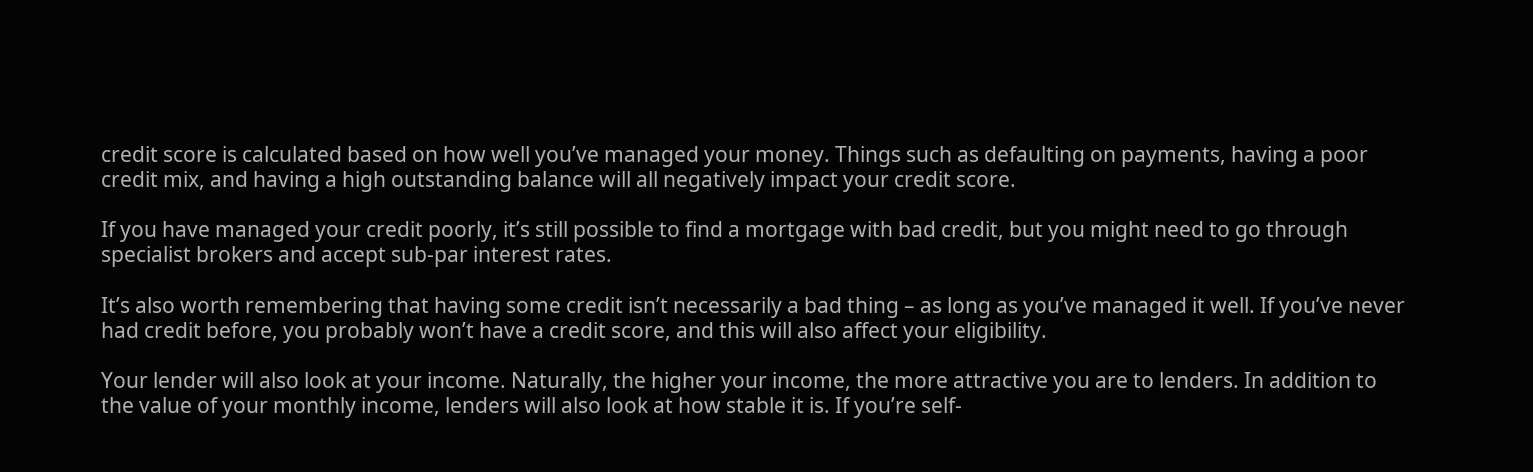credit score is calculated based on how well you’ve managed your money. Things such as defaulting on payments, having a poor credit mix, and having a high outstanding balance will all negatively impact your credit score.

If you have managed your credit poorly, it’s still possible to find a mortgage with bad credit, but you might need to go through specialist brokers and accept sub-par interest rates.

It’s also worth remembering that having some credit isn’t necessarily a bad thing – as long as you’ve managed it well. If you’ve never had credit before, you probably won’t have a credit score, and this will also affect your eligibility.

Your lender will also look at your income. Naturally, the higher your income, the more attractive you are to lenders. In addition to the value of your monthly income, lenders will also look at how stable it is. If you’re self-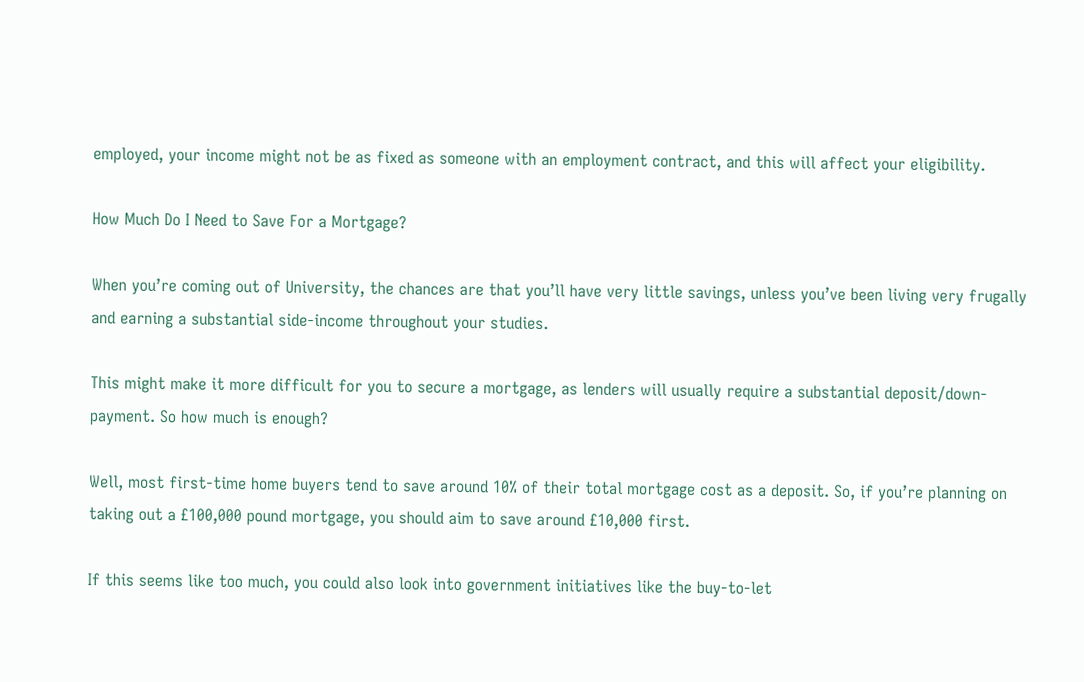employed, your income might not be as fixed as someone with an employment contract, and this will affect your eligibility.

How Much Do I Need to Save For a Mortgage?

When you’re coming out of University, the chances are that you’ll have very little savings, unless you’ve been living very frugally and earning a substantial side-income throughout your studies.

This might make it more difficult for you to secure a mortgage, as lenders will usually require a substantial deposit/down-payment. So how much is enough?

Well, most first-time home buyers tend to save around 10% of their total mortgage cost as a deposit. So, if you’re planning on taking out a £100,000 pound mortgage, you should aim to save around £10,000 first.

If this seems like too much, you could also look into government initiatives like the buy-to-let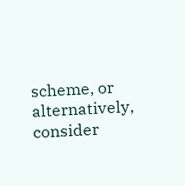scheme, or alternatively, consider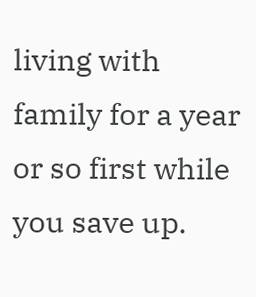living with family for a year or so first while you save up.